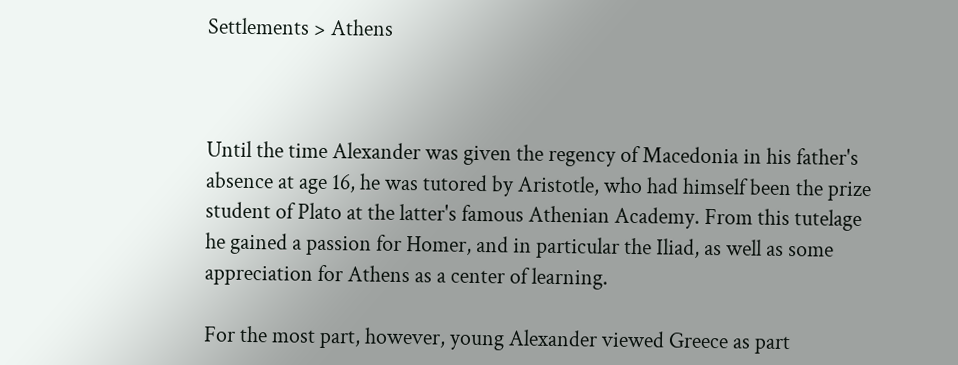Settlements > Athens



Until the time Alexander was given the regency of Macedonia in his father's absence at age 16, he was tutored by Aristotle, who had himself been the prize student of Plato at the latter's famous Athenian Academy. From this tutelage he gained a passion for Homer, and in particular the Iliad, as well as some appreciation for Athens as a center of learning.

For the most part, however, young Alexander viewed Greece as part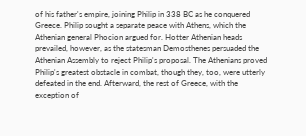of his father's empire, joining Philip in 338 BC as he conquered Greece. Philip sought a separate peace with Athens, which the Athenian general Phocion argued for. Hotter Athenian heads prevailed, however, as the statesman Demosthenes persuaded the Athenian Assembly to reject Philip's proposal. The Athenians proved Philip's greatest obstacle in combat, though they, too, were utterly defeated in the end. Afterward, the rest of Greece, with the exception of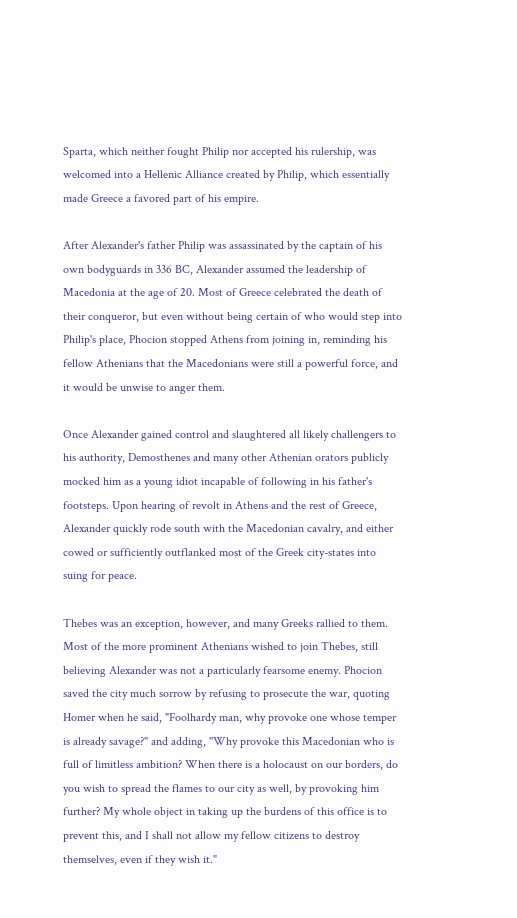Sparta, which neither fought Philip nor accepted his rulership, was welcomed into a Hellenic Alliance created by Philip, which essentially made Greece a favored part of his empire.

After Alexander's father Philip was assassinated by the captain of his own bodyguards in 336 BC, Alexander assumed the leadership of Macedonia at the age of 20. Most of Greece celebrated the death of their conqueror, but even without being certain of who would step into Philip's place, Phocion stopped Athens from joining in, reminding his fellow Athenians that the Macedonians were still a powerful force, and it would be unwise to anger them.

Once Alexander gained control and slaughtered all likely challengers to his authority, Demosthenes and many other Athenian orators publicly mocked him as a young idiot incapable of following in his father's footsteps. Upon hearing of revolt in Athens and the rest of Greece, Alexander quickly rode south with the Macedonian cavalry, and either cowed or sufficiently outflanked most of the Greek city-states into suing for peace.

Thebes was an exception, however, and many Greeks rallied to them. Most of the more prominent Athenians wished to join Thebes, still believing Alexander was not a particularly fearsome enemy. Phocion saved the city much sorrow by refusing to prosecute the war, quoting Homer when he said, "Foolhardy man, why provoke one whose temper is already savage?" and adding, "Why provoke this Macedonian who is full of limitless ambition? When there is a holocaust on our borders, do you wish to spread the flames to our city as well, by provoking him further? My whole object in taking up the burdens of this office is to prevent this, and I shall not allow my fellow citizens to destroy themselves, even if they wish it."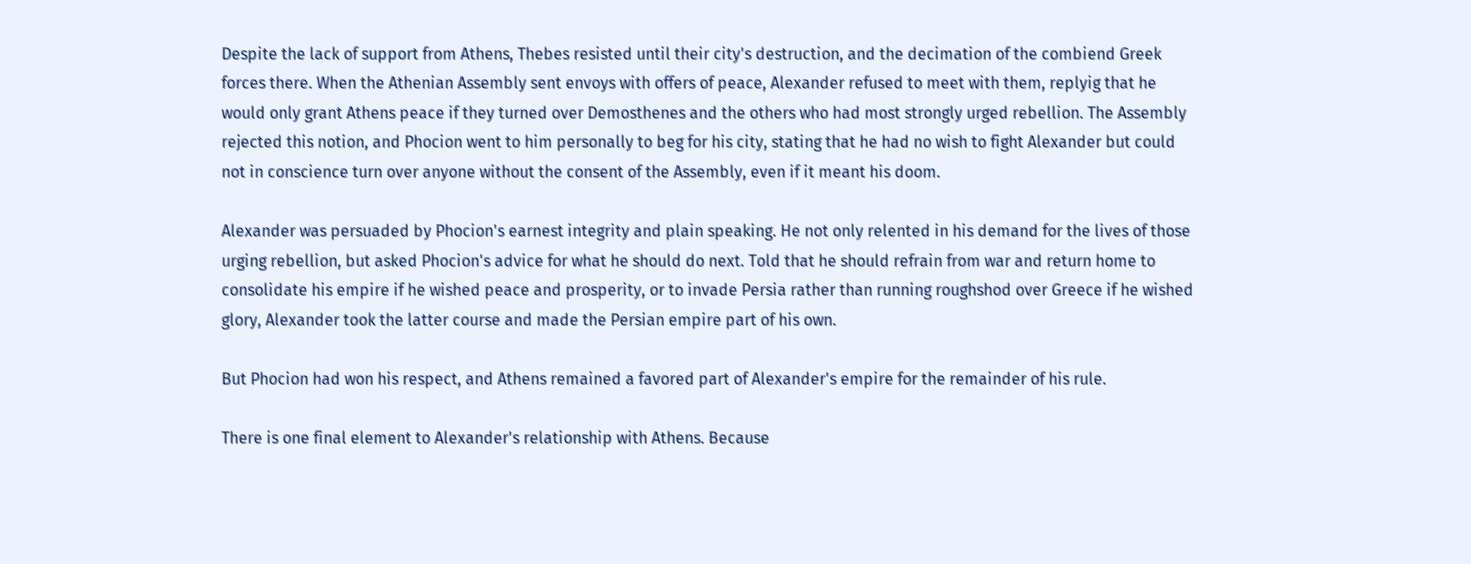Despite the lack of support from Athens, Thebes resisted until their city's destruction, and the decimation of the combiend Greek forces there. When the Athenian Assembly sent envoys with offers of peace, Alexander refused to meet with them, replyig that he would only grant Athens peace if they turned over Demosthenes and the others who had most strongly urged rebellion. The Assembly rejected this notion, and Phocion went to him personally to beg for his city, stating that he had no wish to fight Alexander but could not in conscience turn over anyone without the consent of the Assembly, even if it meant his doom.

Alexander was persuaded by Phocion's earnest integrity and plain speaking. He not only relented in his demand for the lives of those urging rebellion, but asked Phocion's advice for what he should do next. Told that he should refrain from war and return home to consolidate his empire if he wished peace and prosperity, or to invade Persia rather than running roughshod over Greece if he wished glory, Alexander took the latter course and made the Persian empire part of his own.

But Phocion had won his respect, and Athens remained a favored part of Alexander's empire for the remainder of his rule.

There is one final element to Alexander's relationship with Athens. Because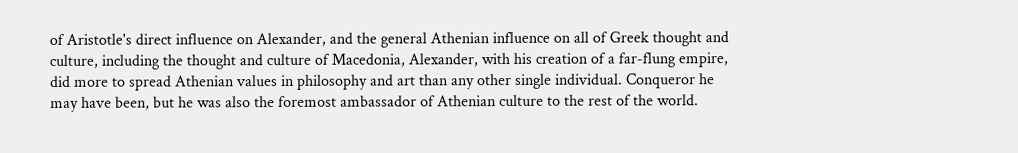of Aristotle's direct influence on Alexander, and the general Athenian influence on all of Greek thought and culture, including the thought and culture of Macedonia, Alexander, with his creation of a far-flung empire, did more to spread Athenian values in philosophy and art than any other single individual. Conqueror he may have been, but he was also the foremost ambassador of Athenian culture to the rest of the world.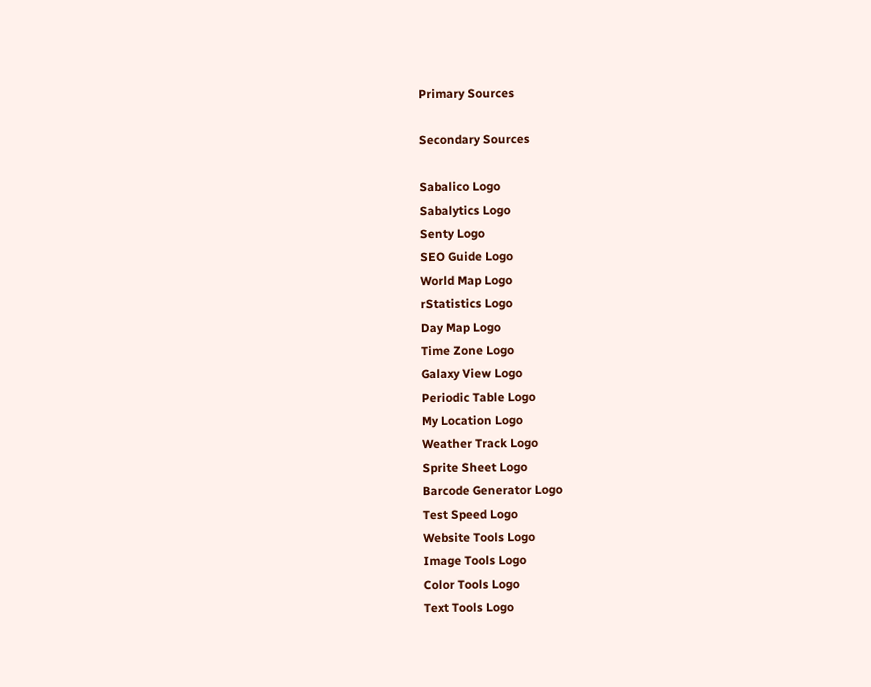Primary Sources

Secondary Sources

Sabalico Logo
Sabalytics Logo
Senty Logo
SEO Guide Logo
World Map Logo
rStatistics Logo
Day Map Logo
Time Zone Logo
Galaxy View Logo
Periodic Table Logo
My Location Logo
Weather Track Logo
Sprite Sheet Logo
Barcode Generator Logo
Test Speed Logo
Website Tools Logo
Image Tools Logo
Color Tools Logo
Text Tools Logo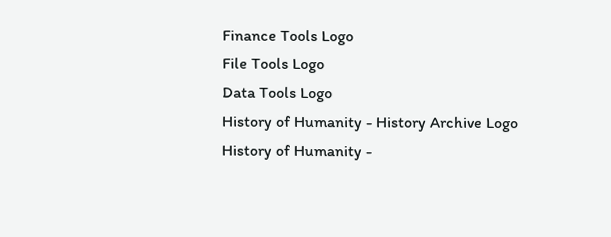Finance Tools Logo
File Tools Logo
Data Tools Logo
History of Humanity - History Archive Logo
History of Humanity -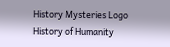History Mysteries Logo
History of Humanity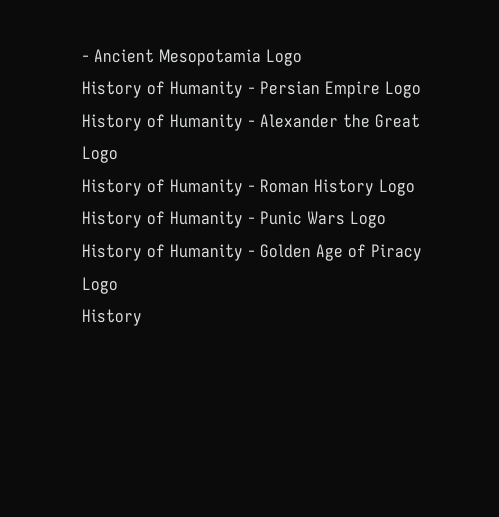- Ancient Mesopotamia Logo
History of Humanity - Persian Empire Logo
History of Humanity - Alexander the Great Logo
History of Humanity - Roman History Logo
History of Humanity - Punic Wars Logo
History of Humanity - Golden Age of Piracy Logo
History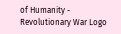of Humanity - Revolutionary War Logo